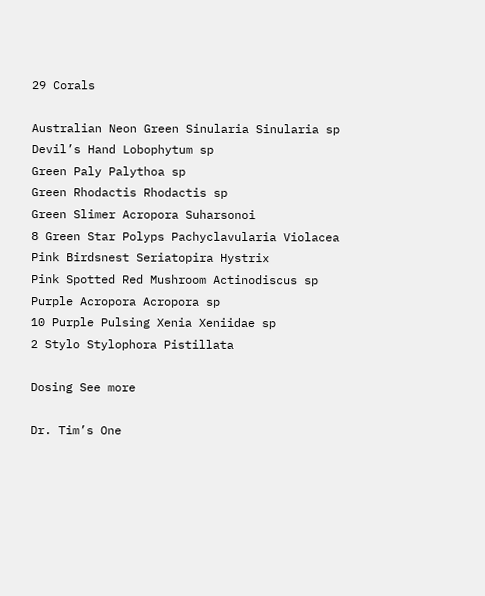29 Corals

Australian Neon Green Sinularia Sinularia sp
Devil’s Hand Lobophytum sp
Green Paly Palythoa sp
Green Rhodactis Rhodactis sp
Green Slimer Acropora Suharsonoi
8 Green Star Polyps Pachyclavularia Violacea
Pink Birdsnest Seriatopira Hystrix
Pink Spotted Red Mushroom Actinodiscus sp
Purple Acropora Acropora sp
10 Purple Pulsing Xenia Xeniidae sp
2 Stylo Stylophora Pistillata

Dosing See more

Dr. Tim’s One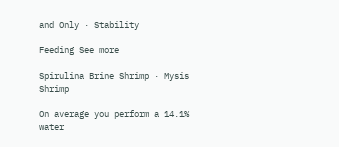and Only · Stability

Feeding See more

Spirulina Brine Shrimp · Mysis Shrimp

On average you perform a 14.1% water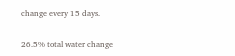change every 15 days.

26.5% total water change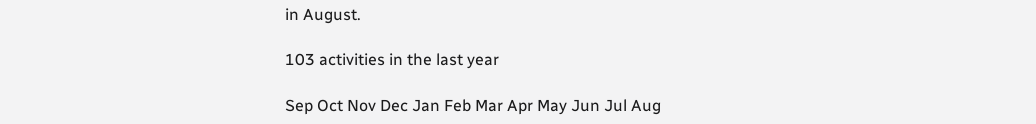in August.

103 activities in the last year

Sep Oct Nov Dec Jan Feb Mar Apr May Jun Jul Aug